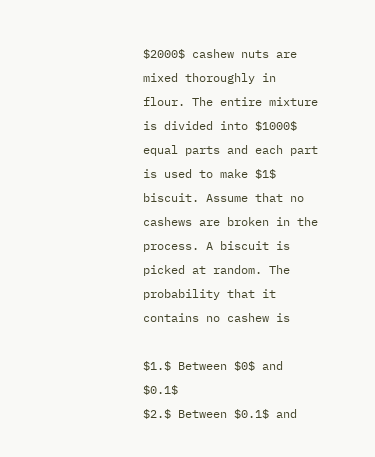$2000$ cashew nuts are mixed thoroughly in flour. The entire mixture is divided into $1000$ equal parts and each part is used to make $1$ biscuit. Assume that no cashews are broken in the process. A biscuit is picked at random. The probability that it contains no cashew is

$1.$ Between $0$ and $0.1$
$2.$ Between $0.1$ and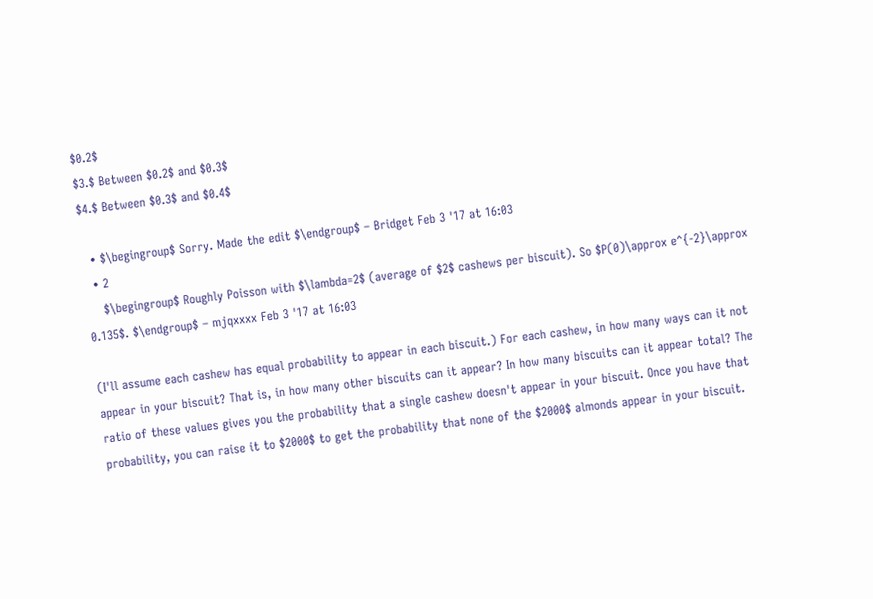$0.2$
$3.$ Between $0.2$ and $0.3$
$4.$ Between $0.3$ and $0.4$

  • $\begingroup$ Sorry. Made the edit $\endgroup$ – Bridget Feb 3 '17 at 16:03
  • 2
    $\begingroup$ Roughly Poisson with $\lambda=2$ (average of $2$ cashews per biscuit). So $P(0)\approx e^{-2}\approx 0.135$. $\endgroup$ – mjqxxxx Feb 3 '17 at 16:03

(I'll assume each cashew has equal probability to appear in each biscuit.) For each cashew, in how many ways can it not appear in your biscuit? That is, in how many other biscuits can it appear? In how many biscuits can it appear total? The ratio of these values gives you the probability that a single cashew doesn't appear in your biscuit. Once you have that probability, you can raise it to $2000$ to get the probability that none of the $2000$ almonds appear in your biscuit.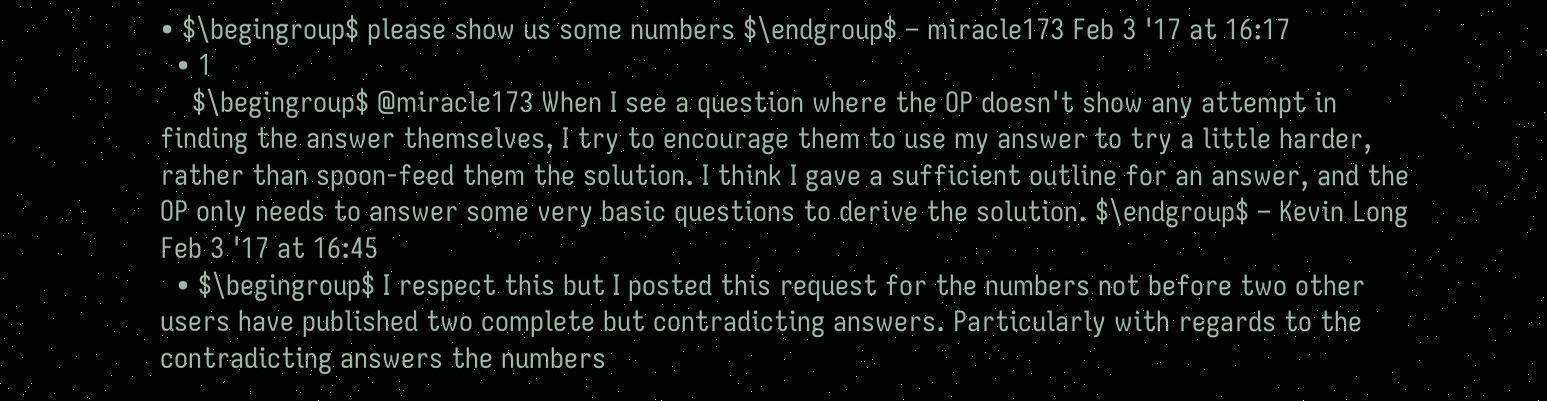• $\begingroup$ please show us some numbers $\endgroup$ – miracle173 Feb 3 '17 at 16:17
  • 1
    $\begingroup$ @miracle173 When I see a question where the OP doesn't show any attempt in finding the answer themselves, I try to encourage them to use my answer to try a little harder, rather than spoon-feed them the solution. I think I gave a sufficient outline for an answer, and the OP only needs to answer some very basic questions to derive the solution. $\endgroup$ – Kevin Long Feb 3 '17 at 16:45
  • $\begingroup$ I respect this but I posted this request for the numbers not before two other users have published two complete but contradicting answers. Particularly with regards to the contradicting answers the numbers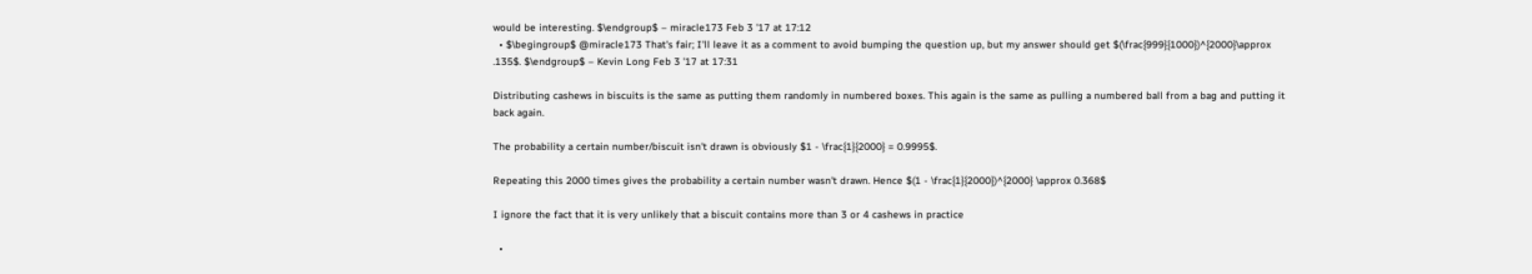would be interesting. $\endgroup$ – miracle173 Feb 3 '17 at 17:12
  • $\begingroup$ @miracle173 That's fair; I'll leave it as a comment to avoid bumping the question up, but my answer should get $(\frac{999}{1000})^{2000}\approx .135$. $\endgroup$ – Kevin Long Feb 3 '17 at 17:31

Distributing cashews in biscuits is the same as putting them randomly in numbered boxes. This again is the same as pulling a numbered ball from a bag and putting it back again.

The probability a certain number/biscuit isn't drawn is obviously $1 - \frac{1}{2000} = 0.9995$.

Repeating this 2000 times gives the probability a certain number wasn't drawn. Hence $(1 - \frac{1}{2000})^{2000} \approx 0.368$

I ignore the fact that it is very unlikely that a biscuit contains more than 3 or 4 cashews in practice

  •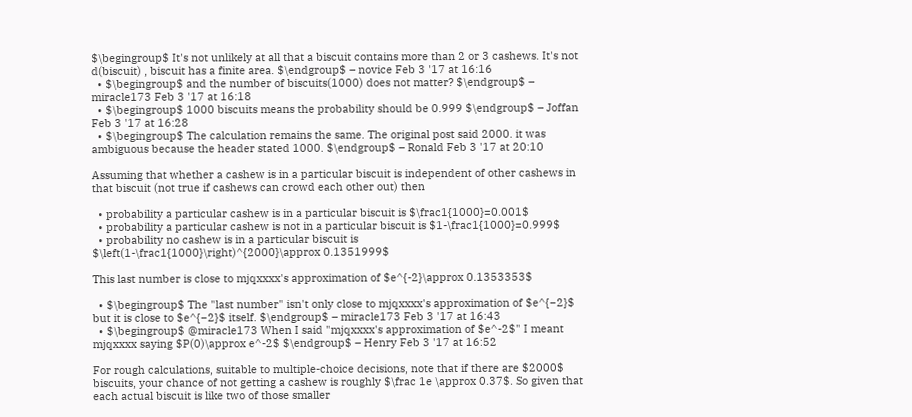$\begingroup$ It's not unlikely at all that a biscuit contains more than 2 or 3 cashews. It's not d(biscuit) , biscuit has a finite area. $\endgroup$ – novice Feb 3 '17 at 16:16
  • $\begingroup$ and the number of biscuits(1000) does not matter? $\endgroup$ – miracle173 Feb 3 '17 at 16:18
  • $\begingroup$ 1000 biscuits means the probability should be 0.999 $\endgroup$ – Joffan Feb 3 '17 at 16:28
  • $\begingroup$ The calculation remains the same. The original post said 2000. it was ambiguous because the header stated 1000. $\endgroup$ – Ronald Feb 3 '17 at 20:10

Assuming that whether a cashew is in a particular biscuit is independent of other cashews in that biscuit (not true if cashews can crowd each other out) then

  • probability a particular cashew is in a particular biscuit is $\frac1{1000}=0.001$
  • probability a particular cashew is not in a particular biscuit is $1-\frac1{1000}=0.999$
  • probability no cashew is in a particular biscuit is $\left(1-\frac1{1000}\right)^{2000}\approx 0.1351999$

This last number is close to mjqxxxx's approximation of $e^{-2}\approx 0.1353353$

  • $\begingroup$ The "last number" isn't only close to mjqxxxx's approximation of $e^{−2}$ but it is close to $e^{−2}$ itself. $\endgroup$ – miracle173 Feb 3 '17 at 16:43
  • $\begingroup$ @miracle173 When I said "mjqxxxx's approximation of $e^-2$" I meant mjqxxxx saying $P(0)\approx e^-2$ $\endgroup$ – Henry Feb 3 '17 at 16:52

For rough calculations, suitable to multiple-choice decisions, note that if there are $2000$ biscuits, your chance of not getting a cashew is roughly $\frac 1e \approx 0.37$. So given that each actual biscuit is like two of those smaller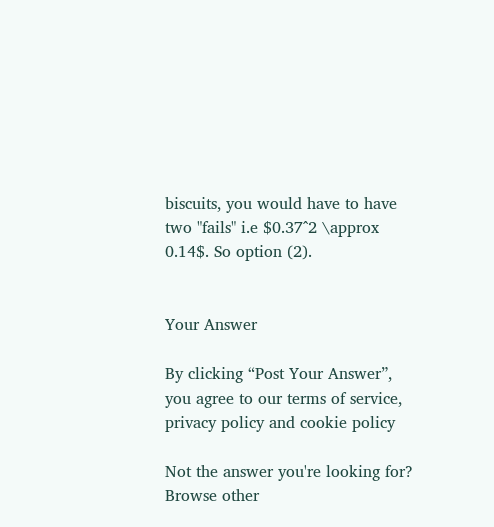biscuits, you would have to have two "fails" i.e $0.37^2 \approx 0.14$. So option (2).


Your Answer

By clicking “Post Your Answer”, you agree to our terms of service, privacy policy and cookie policy

Not the answer you're looking for? Browse other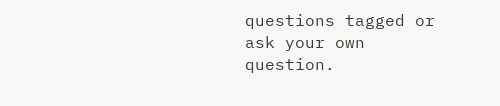questions tagged or ask your own question.